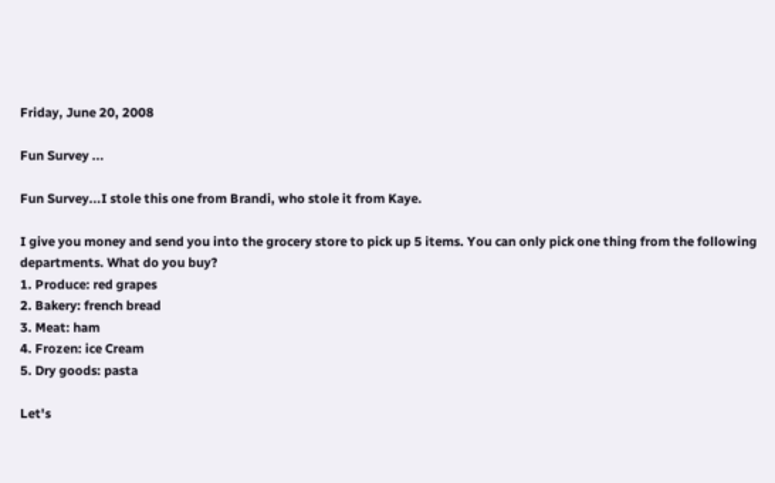Friday, June 20, 2008

Fun Survey ...

Fun Survey...I stole this one from Brandi, who stole it from Kaye.

I give you money and send you into the grocery store to pick up 5 items. You can only pick one thing from the following departments. What do you buy?
1. Produce: red grapes
2. Bakery: french bread
3. Meat: ham
4. Frozen: ice Cream
5. Dry goods: pasta

Let's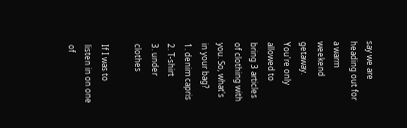say we are heading out for a warm weekend getaway. You're only allowed to bring 3 articles of clothing with you. So, what's in your bag?
1. denim capris
2. T-shirt
3. under clothes

If I was to listen in on one of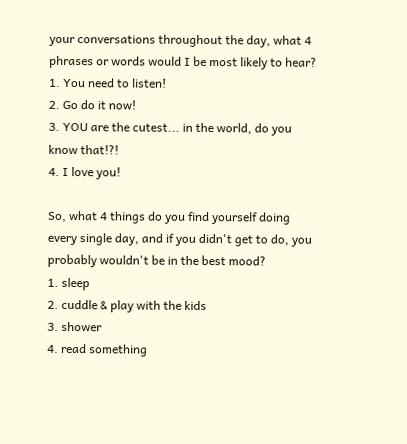your conversations throughout the day, what 4 phrases or words would I be most likely to hear?
1. You need to listen!
2. Go do it now!
3. YOU are the cutest... in the world, do you know that!?!
4. I love you!

So, what 4 things do you find yourself doing every single day, and if you didn't get to do, you probably wouldn't be in the best mood?
1. sleep
2. cuddle & play with the kids
3. shower
4. read something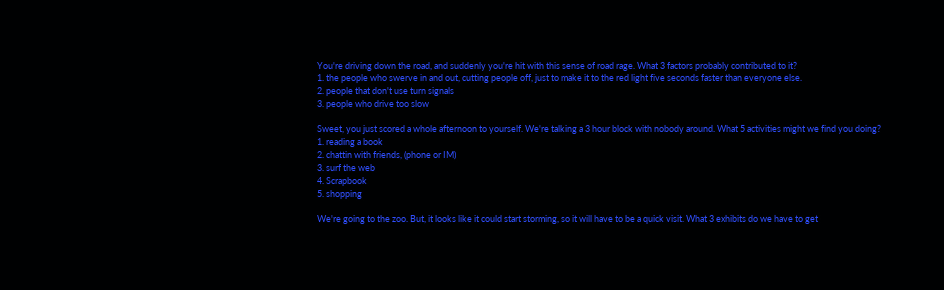You're driving down the road, and suddenly you're hit with this sense of road rage. What 3 factors probably contributed to it?
1. the people who swerve in and out, cutting people off, just to make it to the red light five seconds faster than everyone else.
2. people that don't use turn signals
3. people who drive too slow

Sweet, you just scored a whole afternoon to yourself. We're talking a 3 hour block with nobody around. What 5 activities might we find you doing?
1. reading a book
2. chattin with friends, (phone or IM)
3. surf the web
4. Scrapbook
5. shopping

We're going to the zoo. But, it looks like it could start storming, so it will have to be a quick visit. What 3 exhibits do we have to get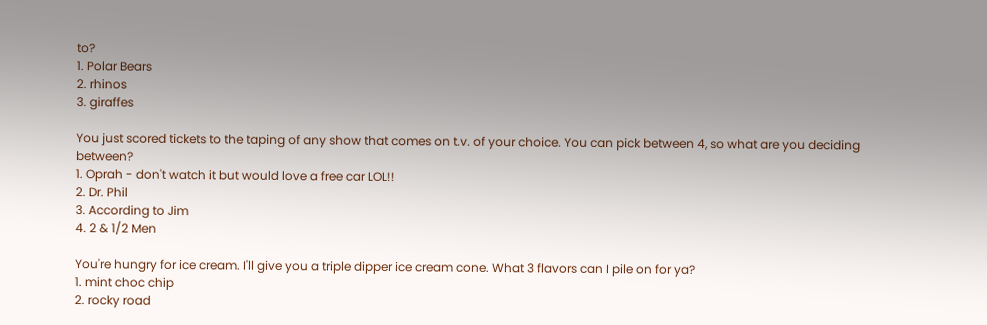to?
1. Polar Bears
2. rhinos
3. giraffes

You just scored tickets to the taping of any show that comes on t.v. of your choice. You can pick between 4, so what are you deciding between?
1. Oprah - don't watch it but would love a free car LOL!!
2. Dr. Phil
3. According to Jim
4. 2 & 1/2 Men

You're hungry for ice cream. I'll give you a triple dipper ice cream cone. What 3 flavors can I pile on for ya?
1. mint choc chip
2. rocky road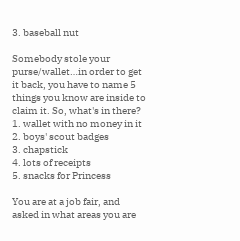3. baseball nut

Somebody stole your purse/wallet…in order to get it back, you have to name 5 things you know are inside to claim it. So, what's in there?
1. wallet with no money in it
2. boys' scout badges
3. chapstick
4. lots of receipts
5. snacks for Princess

You are at a job fair, and asked in what areas you are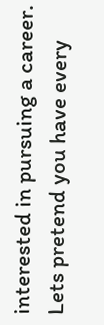interested in pursuing a career. Lets pretend you have every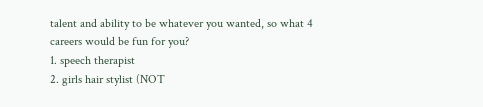talent and ability to be whatever you wanted, so what 4 careers would be fun for you?
1. speech therapist
2. girls hair stylist (NOT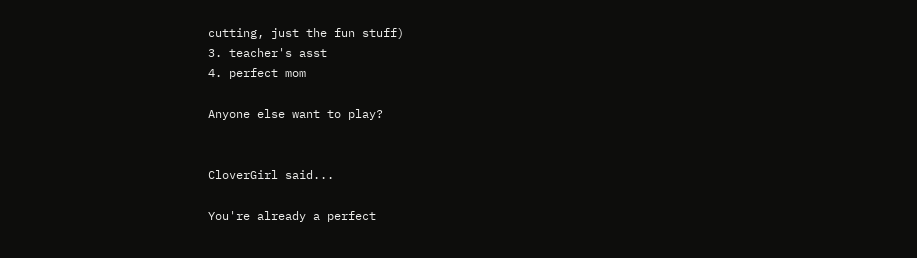cutting, just the fun stuff)
3. teacher's asst
4. perfect mom

Anyone else want to play?


CloverGirl said...

You're already a perfect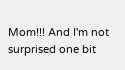Mom!!! And I'm not surprised one bit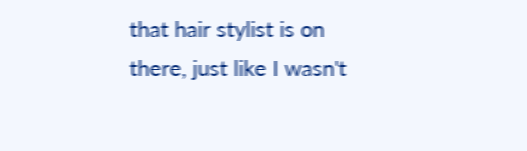that hair stylist is on there, just like I wasn't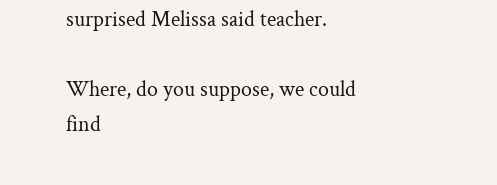surprised Melissa said teacher.

Where, do you suppose, we could find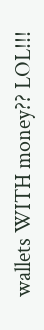wallets WITH money?? LOL!!!